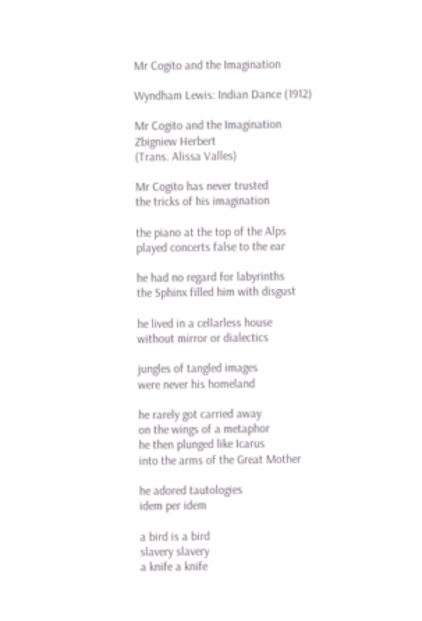Mr Cogito and the Imagination

Wyndham Lewis: Indian Dance (1912)

Mr Cogito and the Imagination
Zbigniew Herbert
(Trans. Alissa Valles)

Mr Cogito has never trusted
the tricks of his imagination

the piano at the top of the Alps
played concerts false to the ear

he had no regard for labyrinths
the Sphinx filled him with disgust

he lived in a cellarless house
without mirror or dialectics

jungles of tangled images
were never his homeland

he rarely got carried away
on the wings of a metaphor
he then plunged like Icarus
into the arms of the Great Mother

he adored tautologies
idem per idem

a bird is a bird
slavery slavery
a knife a knife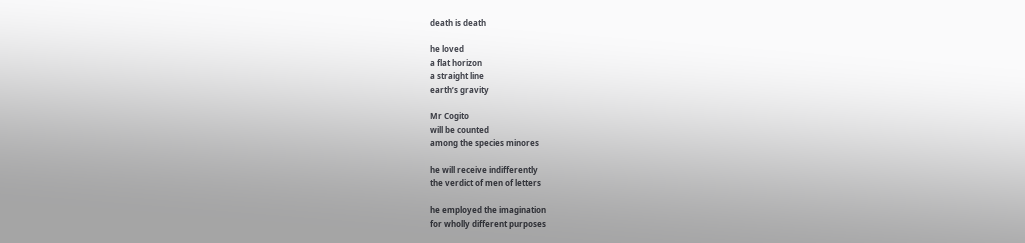death is death

he loved
a flat horizon
a straight line
earth’s gravity

Mr Cogito
will be counted
among the species minores

he will receive indifferently
the verdict of men of letters

he employed the imagination
for wholly different purposes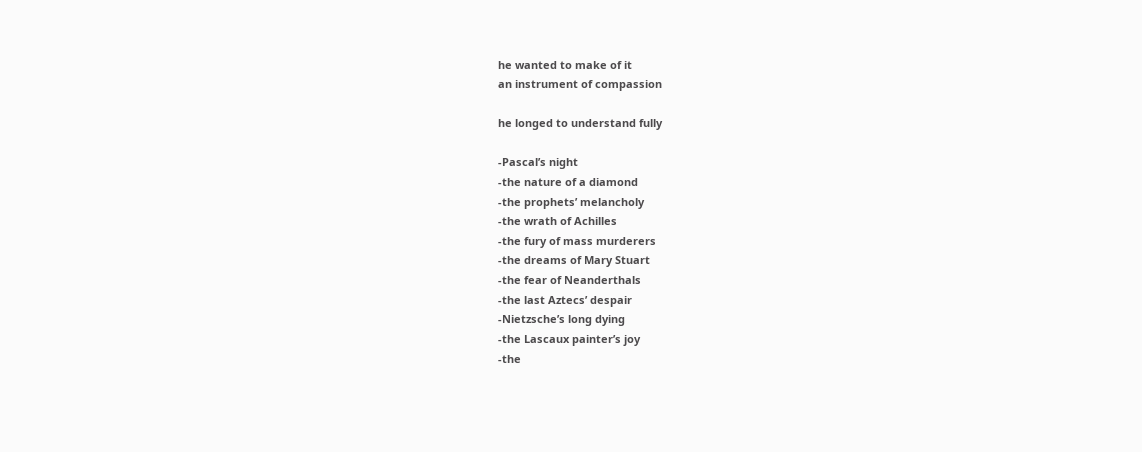he wanted to make of it
an instrument of compassion

he longed to understand fully

-Pascal’s night
-the nature of a diamond
-the prophets’ melancholy
-the wrath of Achilles
-the fury of mass murderers
-the dreams of Mary Stuart
-the fear of Neanderthals
-the last Aztecs’ despair
-Nietzsche’s long dying
-the Lascaux painter’s joy
-the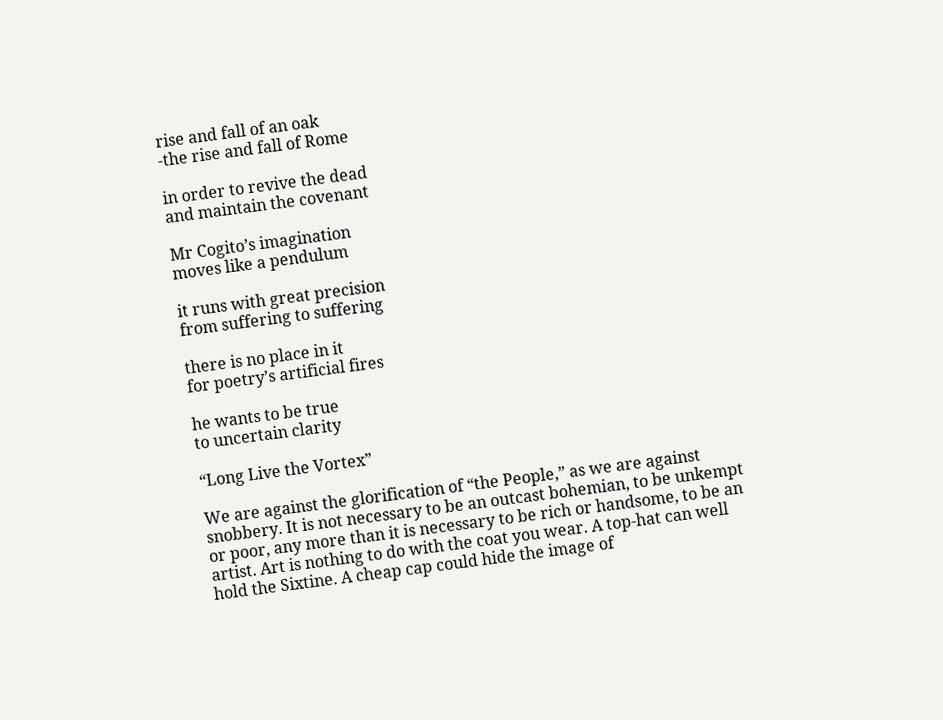rise and fall of an oak
-the rise and fall of Rome

in order to revive the dead
and maintain the covenant

Mr Cogito’s imagination
moves like a pendulum

it runs with great precision
from suffering to suffering

there is no place in it
for poetry’s artificial fires

he wants to be true
to uncertain clarity

“Long Live the Vortex”

We are against the glorification of “the People,” as we are against snobbery. It is not necessary to be an outcast bohemian, to be unkempt or poor, any more than it is necessary to be rich or handsome, to be an artist. Art is nothing to do with the coat you wear. A top-hat can well hold the Sixtine. A cheap cap could hide the image of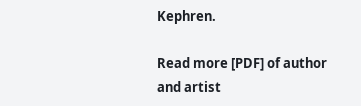Kephren.

Read more [PDF] of author and artist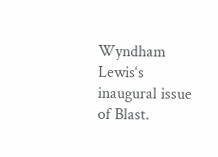Wyndham Lewis‘s inaugural issue of Blast.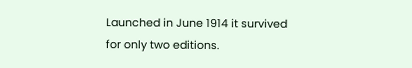Launched in June 1914 it survived for only two editions.